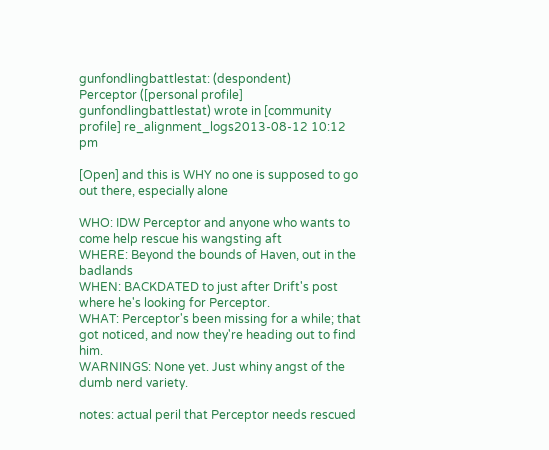gunfondlingbattlestat: (despondent)
Perceptor ([personal profile] gunfondlingbattlestat) wrote in [community profile] re_alignment_logs2013-08-12 10:12 pm

[Open] and this is WHY no one is supposed to go out there, especially alone

WHO: IDW Perceptor and anyone who wants to come help rescue his wangsting aft
WHERE: Beyond the bounds of Haven, out in the badlands
WHEN: BACKDATED to just after Drift's post where he's looking for Perceptor.
WHAT: Perceptor's been missing for a while; that got noticed, and now they're heading out to find him.
WARNINGS: None yet. Just whiny angst of the dumb nerd variety.

notes: actual peril that Perceptor needs rescued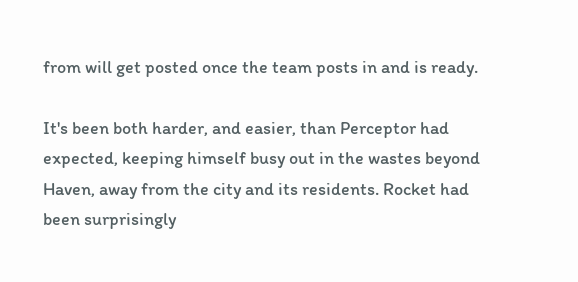from will get posted once the team posts in and is ready.

It's been both harder, and easier, than Perceptor had expected, keeping himself busy out in the wastes beyond Haven, away from the city and its residents. Rocket had been surprisingly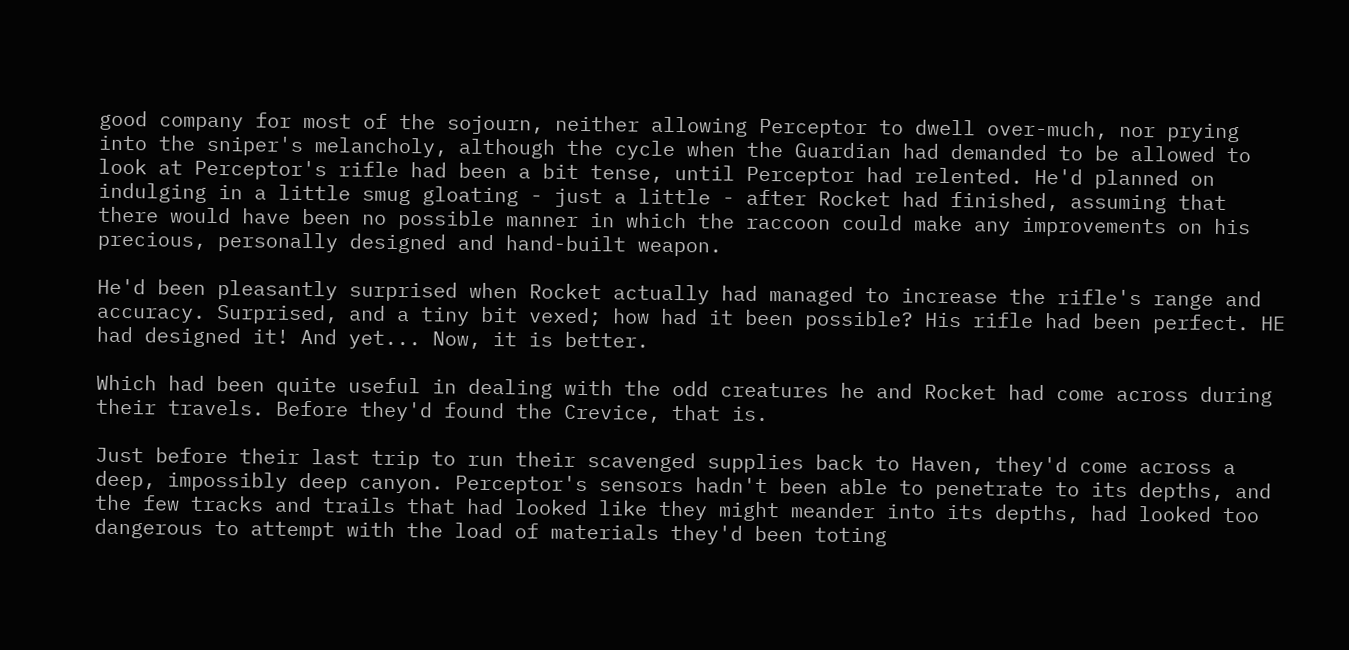good company for most of the sojourn, neither allowing Perceptor to dwell over-much, nor prying into the sniper's melancholy, although the cycle when the Guardian had demanded to be allowed to look at Perceptor's rifle had been a bit tense, until Perceptor had relented. He'd planned on indulging in a little smug gloating - just a little - after Rocket had finished, assuming that there would have been no possible manner in which the raccoon could make any improvements on his precious, personally designed and hand-built weapon.

He'd been pleasantly surprised when Rocket actually had managed to increase the rifle's range and accuracy. Surprised, and a tiny bit vexed; how had it been possible? His rifle had been perfect. HE had designed it! And yet... Now, it is better.

Which had been quite useful in dealing with the odd creatures he and Rocket had come across during their travels. Before they'd found the Crevice, that is.

Just before their last trip to run their scavenged supplies back to Haven, they'd come across a deep, impossibly deep canyon. Perceptor's sensors hadn't been able to penetrate to its depths, and the few tracks and trails that had looked like they might meander into its depths, had looked too dangerous to attempt with the load of materials they'd been toting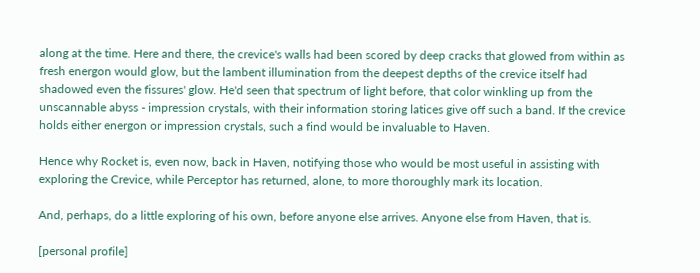along at the time. Here and there, the crevice's walls had been scored by deep cracks that glowed from within as fresh energon would glow, but the lambent illumination from the deepest depths of the crevice itself had shadowed even the fissures' glow. He'd seen that spectrum of light before, that color winkling up from the unscannable abyss - impression crystals, with their information storing latices give off such a band. If the crevice holds either energon or impression crystals, such a find would be invaluable to Haven.

Hence why Rocket is, even now, back in Haven, notifying those who would be most useful in assisting with exploring the Crevice, while Perceptor has returned, alone, to more thoroughly mark its location.

And, perhaps, do a little exploring of his own, before anyone else arrives. Anyone else from Haven, that is.

[personal profile]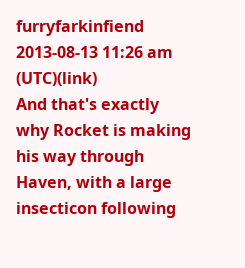furryfarkinfiend 2013-08-13 11:26 am (UTC)(link)
And that's exactly why Rocket is making his way through Haven, with a large insecticon following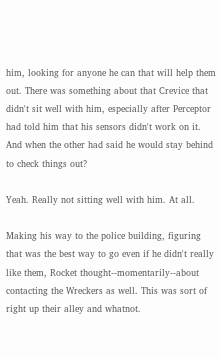him, looking for anyone he can that will help them out. There was something about that Crevice that didn't sit well with him, especially after Perceptor had told him that his sensors didn't work on it. And when the other had said he would stay behind to check things out?

Yeah. Really not sitting well with him. At all.

Making his way to the police building, figuring that was the best way to go even if he didn't really like them, Rocket thought--momentarily--about contacting the Wreckers as well. This was sort of right up their alley and whatnot.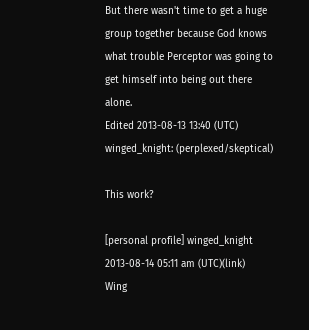But there wasn't time to get a huge group together because God knows what trouble Perceptor was going to get himself into being out there alone.
Edited 2013-08-13 13:40 (UTC)
winged_knight: (perplexed/skeptical)

This work?

[personal profile] winged_knight 2013-08-14 05:11 am (UTC)(link)
Wing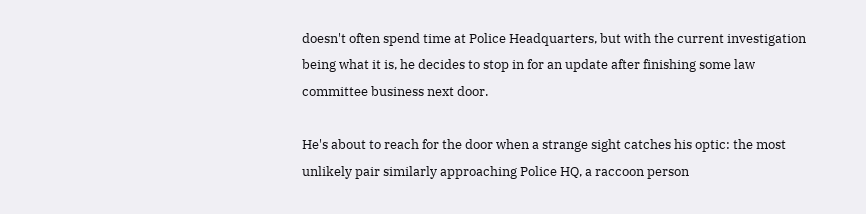doesn't often spend time at Police Headquarters, but with the current investigation being what it is, he decides to stop in for an update after finishing some law committee business next door.

He's about to reach for the door when a strange sight catches his optic: the most unlikely pair similarly approaching Police HQ, a raccoon person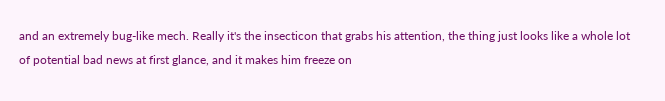and an extremely bug-like mech. Really it's the insecticon that grabs his attention, the thing just looks like a whole lot of potential bad news at first glance, and it makes him freeze on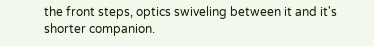the front steps, optics swiveling between it and it's shorter companion.